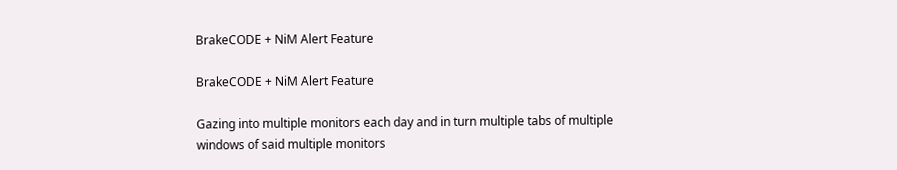BrakeCODE + NiM Alert Feature

BrakeCODE + NiM Alert Feature

Gazing into multiple monitors each day and in turn multiple tabs of multiple windows of said multiple monitors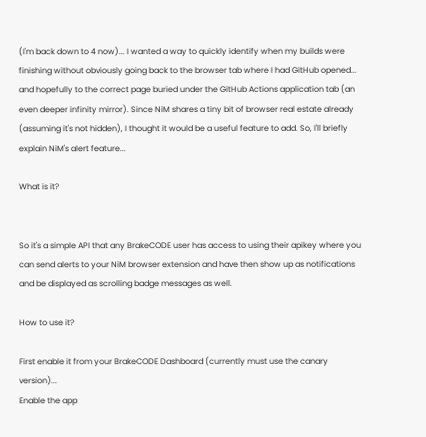(I'm back down to 4 now)... I wanted a way to quickly identify when my builds were finishing without obviously going back to the browser tab where I had GitHub opened... and hopefully to the correct page buried under the GitHub Actions application tab (an even deeper infinity mirror). Since NiM shares a tiny bit of browser real estate already (assuming it's not hidden), I thought it would be a useful feature to add. So, I'll briefly explain NiM's alert feature...

What is it?


So it's a simple API that any BrakeCODE user has access to using their apikey where you can send alerts to your NiM browser extension and have then show up as notifications and be displayed as scrolling badge messages as well.

How to use it?

First enable it from your BrakeCODE Dashboard (currently must use the canary version)...
Enable the app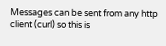Messages can be sent from any http client (curl) so this is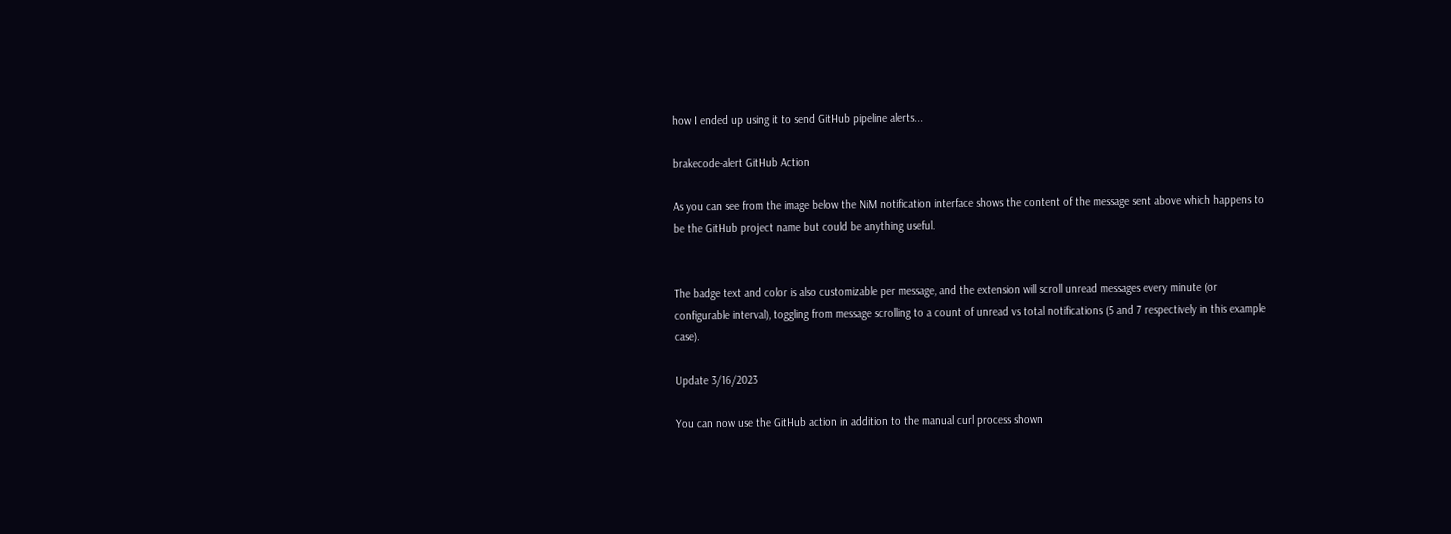how I ended up using it to send GitHub pipeline alerts...

brakecode-alert GitHub Action

As you can see from the image below the NiM notification interface shows the content of the message sent above which happens to be the GitHub project name but could be anything useful.


The badge text and color is also customizable per message, and the extension will scroll unread messages every minute (or configurable interval), toggling from message scrolling to a count of unread vs total notifications (5 and 7 respectively in this example case).

Update 3/16/2023

You can now use the GitHub action in addition to the manual curl process shown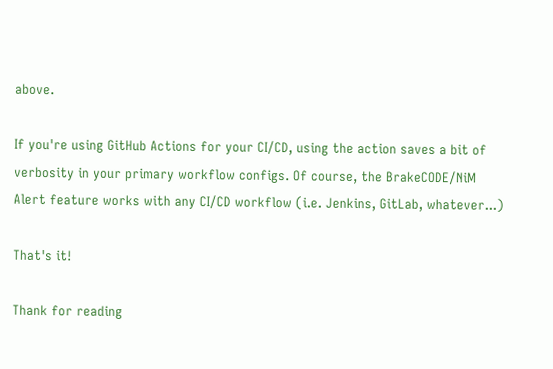above.

If you're using GitHub Actions for your CI/CD, using the action saves a bit of verbosity in your primary workflow configs. Of course, the BrakeCODE/NiM Alert feature works with any CI/CD workflow (i.e. Jenkins, GitLab, whatever...)

That's it!

Thank for reading